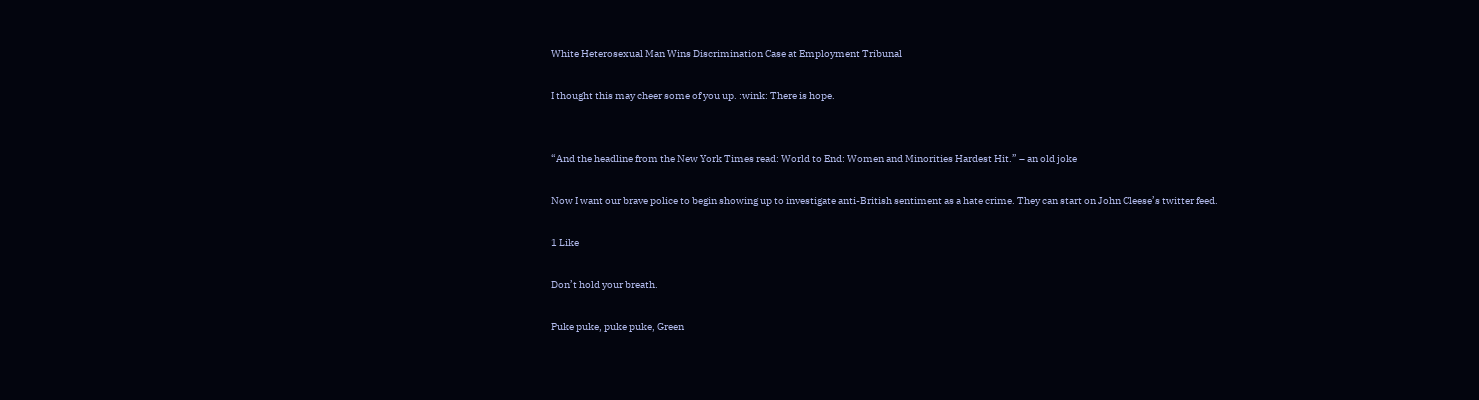White Heterosexual Man Wins Discrimination Case at Employment Tribunal

I thought this may cheer some of you up. :wink: There is hope.


“And the headline from the New York Times read: World to End: Women and Minorities Hardest Hit.” – an old joke

Now I want our brave police to begin showing up to investigate anti-British sentiment as a hate crime. They can start on John Cleese’s twitter feed.

1 Like

Don’t hold your breath.

Puke puke, puke puke, Green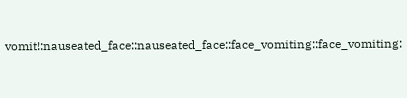vomit!:nauseated_face::nauseated_face::face_vomiting::face_vomiting: